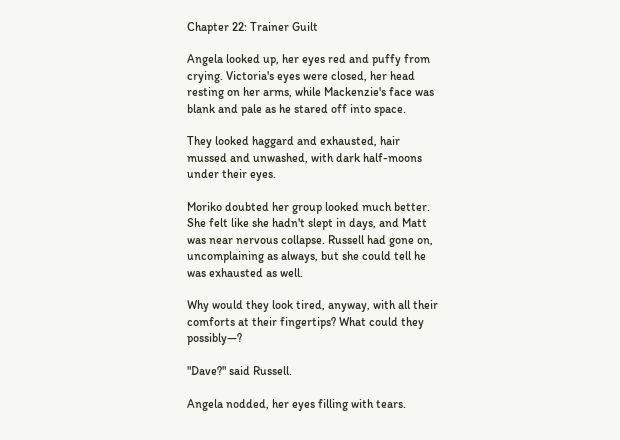Chapter 22: Trainer Guilt

Angela looked up, her eyes red and puffy from crying. Victoria's eyes were closed, her head resting on her arms, while Mackenzie's face was blank and pale as he stared off into space.

They looked haggard and exhausted, hair mussed and unwashed, with dark half-moons under their eyes.

Moriko doubted her group looked much better. She felt like she hadn't slept in days, and Matt was near nervous collapse. Russell had gone on, uncomplaining as always, but she could tell he was exhausted as well.

Why would they look tired, anyway, with all their comforts at their fingertips? What could they possibly—?

"Dave?" said Russell.

Angela nodded, her eyes filling with tears.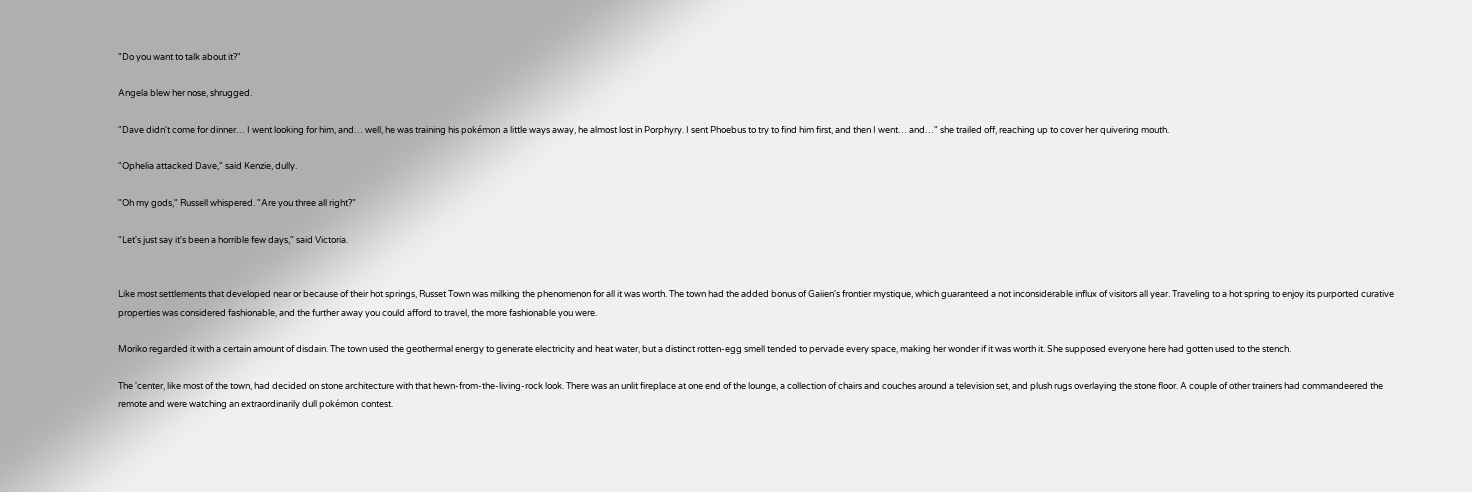"Do you want to talk about it?"

Angela blew her nose, shrugged.

"Dave didn't come for dinner… I went looking for him, and… well, he was training his pokémon a little ways away, he almost lost in Porphyry. I sent Phoebus to try to find him first, and then I went… and…" she trailed off, reaching up to cover her quivering mouth.

"Ophelia attacked Dave," said Kenzie, dully.

"Oh my gods," Russell whispered. "Are you three all right?"

"Let's just say it's been a horrible few days," said Victoria.


Like most settlements that developed near or because of their hot springs, Russet Town was milking the phenomenon for all it was worth. The town had the added bonus of Gaiien's frontier mystique, which guaranteed a not inconsiderable influx of visitors all year. Traveling to a hot spring to enjoy its purported curative properties was considered fashionable, and the further away you could afford to travel, the more fashionable you were.

Moriko regarded it with a certain amount of disdain. The town used the geothermal energy to generate electricity and heat water, but a distinct rotten-egg smell tended to pervade every space, making her wonder if it was worth it. She supposed everyone here had gotten used to the stench.

The 'center, like most of the town, had decided on stone architecture with that hewn-from-the-living-rock look. There was an unlit fireplace at one end of the lounge, a collection of chairs and couches around a television set, and plush rugs overlaying the stone floor. A couple of other trainers had commandeered the remote and were watching an extraordinarily dull pokémon contest.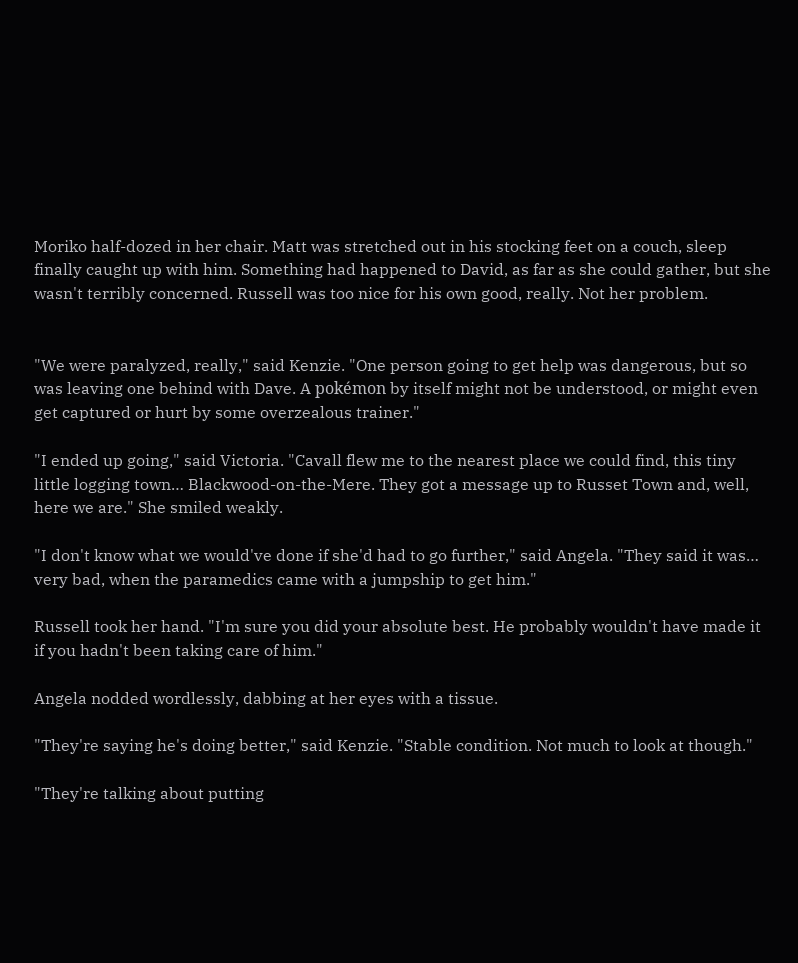Moriko half-dozed in her chair. Matt was stretched out in his stocking feet on a couch, sleep finally caught up with him. Something had happened to David, as far as she could gather, but she wasn't terribly concerned. Russell was too nice for his own good, really. Not her problem.


"We were paralyzed, really," said Kenzie. "One person going to get help was dangerous, but so was leaving one behind with Dave. A pokémon by itself might not be understood, or might even get captured or hurt by some overzealous trainer."

"I ended up going," said Victoria. "Cavall flew me to the nearest place we could find, this tiny little logging town… Blackwood-on-the-Mere. They got a message up to Russet Town and, well, here we are." She smiled weakly.

"I don't know what we would've done if she'd had to go further," said Angela. "They said it was… very bad, when the paramedics came with a jumpship to get him."

Russell took her hand. "I'm sure you did your absolute best. He probably wouldn't have made it if you hadn't been taking care of him."

Angela nodded wordlessly, dabbing at her eyes with a tissue.

"They're saying he's doing better," said Kenzie. "Stable condition. Not much to look at though."

"They're talking about putting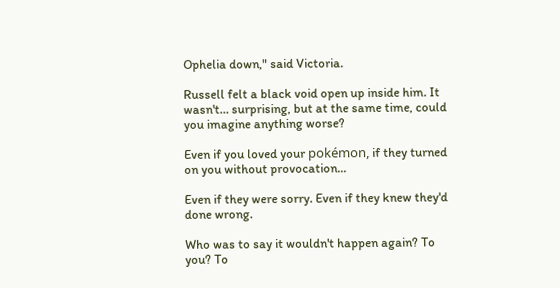Ophelia down," said Victoria.

Russell felt a black void open up inside him. It wasn't… surprising, but at the same time, could you imagine anything worse?

Even if you loved your pokémon, if they turned on you without provocation...

Even if they were sorry. Even if they knew they'd done wrong.

Who was to say it wouldn't happen again? To you? To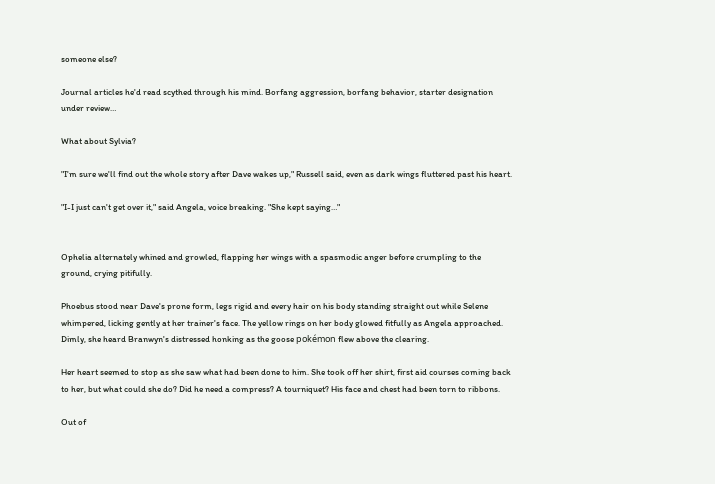someone else?

Journal articles he'd read scythed through his mind. Borfang aggression, borfang behavior, starter designation under review…

What about Sylvia?

"I'm sure we'll find out the whole story after Dave wakes up," Russell said, even as dark wings fluttered past his heart.

"I-I just can't get over it," said Angela, voice breaking. "She kept saying…"


Ophelia alternately whined and growled, flapping her wings with a spasmodic anger before crumpling to the ground, crying pitifully.

Phoebus stood near Dave's prone form, legs rigid and every hair on his body standing straight out while Selene whimpered, licking gently at her trainer's face. The yellow rings on her body glowed fitfully as Angela approached. Dimly, she heard Branwyn's distressed honking as the goose pokémon flew above the clearing.

Her heart seemed to stop as she saw what had been done to him. She took off her shirt, first aid courses coming back to her, but what could she do? Did he need a compress? A tourniquet? His face and chest had been torn to ribbons.

Out of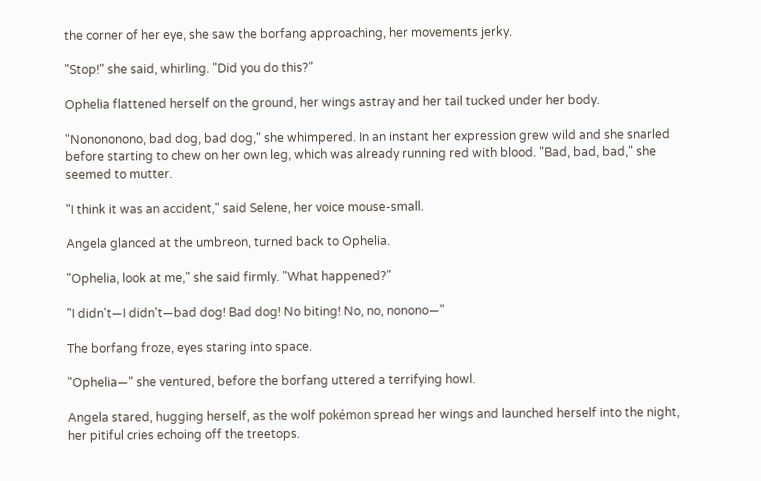the corner of her eye, she saw the borfang approaching, her movements jerky.

"Stop!" she said, whirling. "Did you do this?"

Ophelia flattened herself on the ground, her wings astray and her tail tucked under her body.

"Nonononono, bad dog, bad dog," she whimpered. In an instant her expression grew wild and she snarled before starting to chew on her own leg, which was already running red with blood. "Bad, bad, bad," she seemed to mutter.

"I think it was an accident," said Selene, her voice mouse-small.

Angela glanced at the umbreon, turned back to Ophelia.

"Ophelia, look at me," she said firmly. "What happened?"

"I didn't—I didn't—bad dog! Bad dog! No biting! No, no, nonono—"

The borfang froze, eyes staring into space.

"Ophelia—" she ventured, before the borfang uttered a terrifying howl.

Angela stared, hugging herself, as the wolf pokémon spread her wings and launched herself into the night, her pitiful cries echoing off the treetops.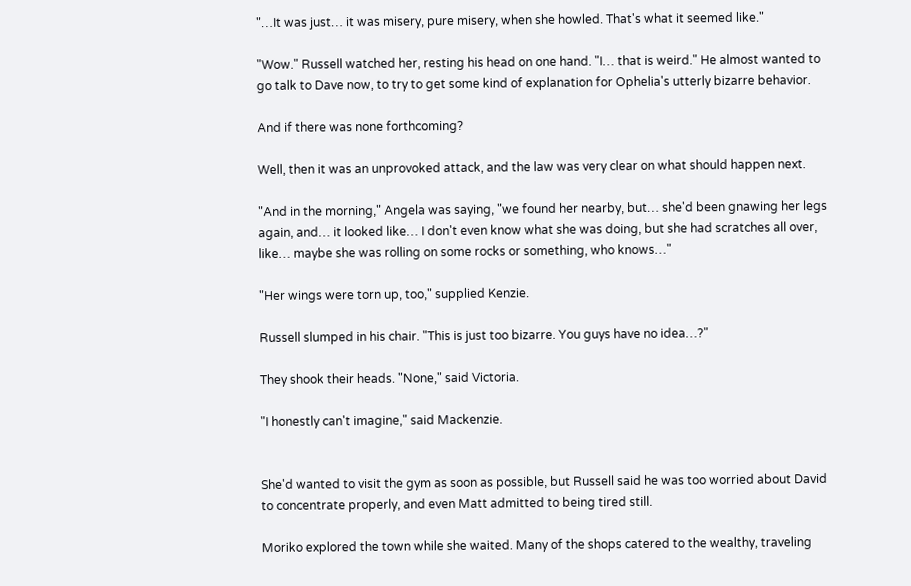"…It was just… it was misery, pure misery, when she howled. That's what it seemed like."

"Wow." Russell watched her, resting his head on one hand. "I… that is weird." He almost wanted to go talk to Dave now, to try to get some kind of explanation for Ophelia's utterly bizarre behavior.

And if there was none forthcoming?

Well, then it was an unprovoked attack, and the law was very clear on what should happen next.

"And in the morning," Angela was saying, "we found her nearby, but… she'd been gnawing her legs again, and… it looked like… I don't even know what she was doing, but she had scratches all over, like… maybe she was rolling on some rocks or something, who knows…"

"Her wings were torn up, too," supplied Kenzie.

Russell slumped in his chair. "This is just too bizarre. You guys have no idea…?"

They shook their heads. "None," said Victoria.

"I honestly can't imagine," said Mackenzie.


She'd wanted to visit the gym as soon as possible, but Russell said he was too worried about David to concentrate properly, and even Matt admitted to being tired still.

Moriko explored the town while she waited. Many of the shops catered to the wealthy, traveling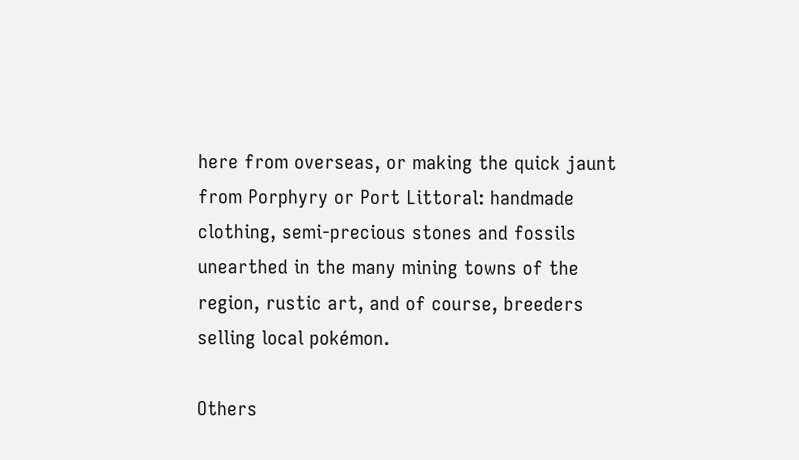here from overseas, or making the quick jaunt from Porphyry or Port Littoral: handmade clothing, semi-precious stones and fossils unearthed in the many mining towns of the region, rustic art, and of course, breeders selling local pokémon.

Others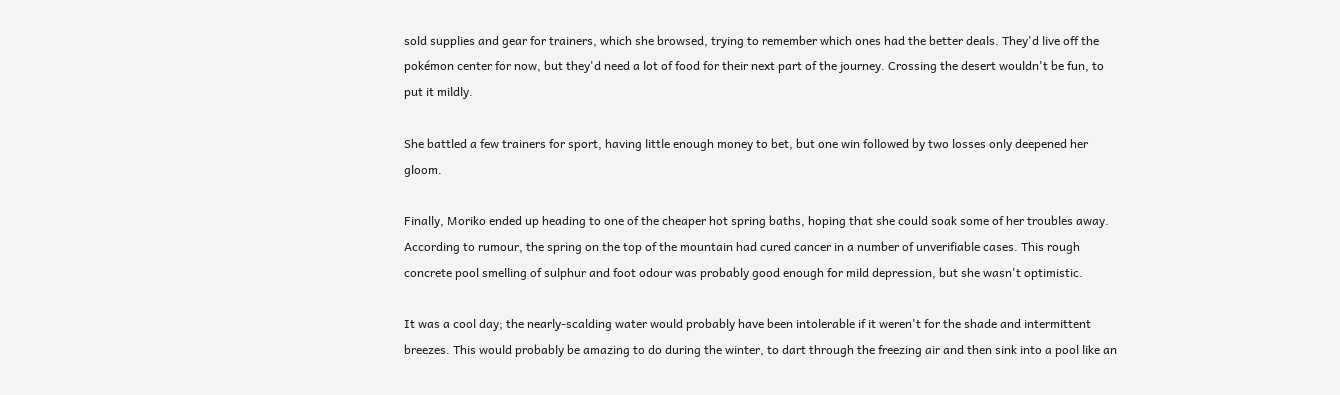sold supplies and gear for trainers, which she browsed, trying to remember which ones had the better deals. They'd live off the pokémon center for now, but they'd need a lot of food for their next part of the journey. Crossing the desert wouldn't be fun, to put it mildly.

She battled a few trainers for sport, having little enough money to bet, but one win followed by two losses only deepened her gloom.

Finally, Moriko ended up heading to one of the cheaper hot spring baths, hoping that she could soak some of her troubles away. According to rumour, the spring on the top of the mountain had cured cancer in a number of unverifiable cases. This rough concrete pool smelling of sulphur and foot odour was probably good enough for mild depression, but she wasn't optimistic.

It was a cool day; the nearly-scalding water would probably have been intolerable if it weren't for the shade and intermittent breezes. This would probably be amazing to do during the winter, to dart through the freezing air and then sink into a pool like an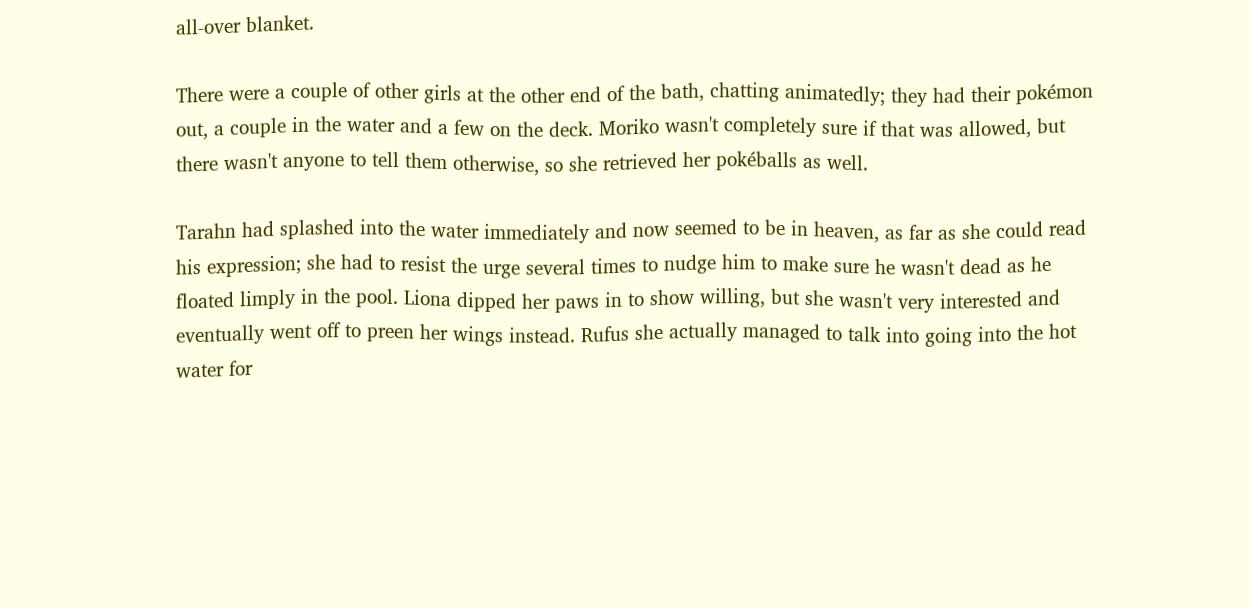all-over blanket.

There were a couple of other girls at the other end of the bath, chatting animatedly; they had their pokémon out, a couple in the water and a few on the deck. Moriko wasn't completely sure if that was allowed, but there wasn't anyone to tell them otherwise, so she retrieved her pokéballs as well.

Tarahn had splashed into the water immediately and now seemed to be in heaven, as far as she could read his expression; she had to resist the urge several times to nudge him to make sure he wasn't dead as he floated limply in the pool. Liona dipped her paws in to show willing, but she wasn't very interested and eventually went off to preen her wings instead. Rufus she actually managed to talk into going into the hot water for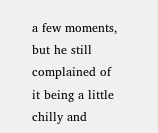a few moments, but he still complained of it being a little chilly and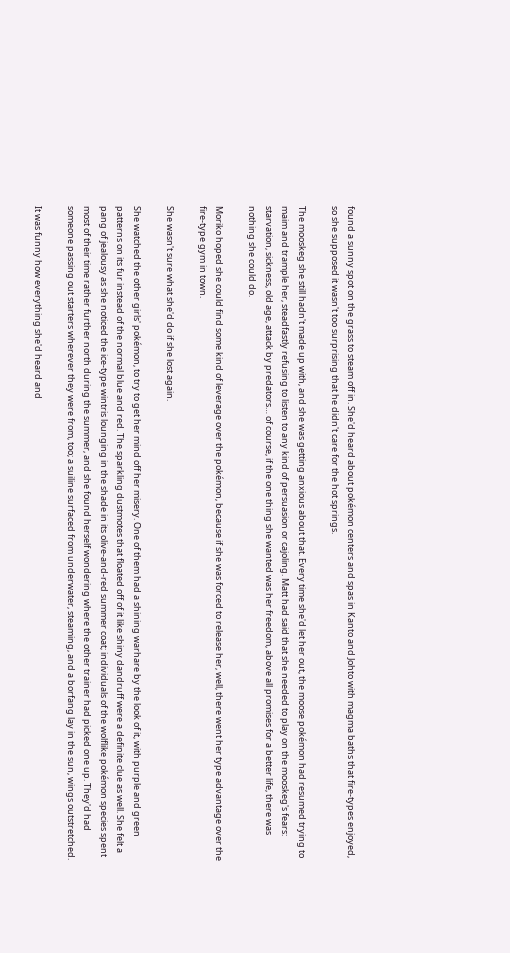found a sunny spot on the grass to steam off in. She'd heard about pokémon centers and spas in Kanto and Johto with magma baths that fire-types enjoyed, so she supposed it wasn't too surprising that he didn't care for the hot springs.

The mooskeg she still hadn't made up with, and she was getting anxious about that. Every time she'd let her out, the moose pokémon had resumed trying to maim and trample her, steadfastly refusing to listen to any kind of persuasion or cajoling. Matt had said that she needed to play on the mooskeg's fears: starvation, sickness, old age, attack by predators… of course, if the one thing she wanted was her freedom, above all promises for a better life, there was nothing she could do.

Moriko hoped she could find some kind of leverage over the pokémon, because if she was forced to release her, well, there went her type advantage over the fire-type gym in town.

She wasn't sure what she'd do if she lost again.

She watched the other girls' pokémon, to try to get her mind off her misery. One of them had a shining warhare by the look of it, with purple and green patterns on its fur instead of the normal blue and red. The sparkling dustmotes that floated off of it like shiny dandruff were a definite clue as well. She felt a pang of jealousy as she noticed the ice-type wintris lounging in the shade in its olive-and-red summer coat; individuals of the wolflike pokémon species spent most of their time rather further north during the summer, and she found herself wondering where the other trainer had picked one up. They'd had someone passing out starters wherever they were from, too; a suiline surfaced from underwater, steaming, and a borfang lay in the sun, wings outstretched.

It was funny how everything she'd heard and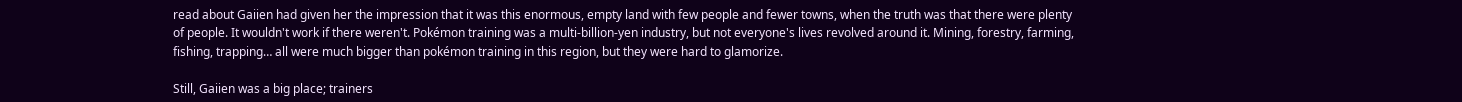read about Gaiien had given her the impression that it was this enormous, empty land with few people and fewer towns, when the truth was that there were plenty of people. It wouldn't work if there weren't. Pokémon training was a multi-billion-yen industry, but not everyone's lives revolved around it. Mining, forestry, farming, fishing, trapping… all were much bigger than pokémon training in this region, but they were hard to glamorize.

Still, Gaiien was a big place; trainers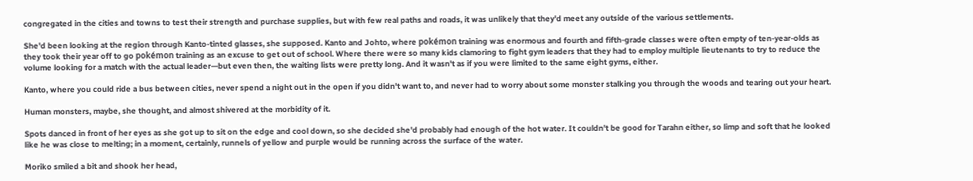congregated in the cities and towns to test their strength and purchase supplies, but with few real paths and roads, it was unlikely that they'd meet any outside of the various settlements.

She'd been looking at the region through Kanto-tinted glasses, she supposed. Kanto and Johto, where pokémon training was enormous and fourth and fifth-grade classes were often empty of ten-year-olds as they took their year off to go pokémon training as an excuse to get out of school. Where there were so many kids clamoring to fight gym leaders that they had to employ multiple lieutenants to try to reduce the volume looking for a match with the actual leader—but even then, the waiting lists were pretty long. And it wasn't as if you were limited to the same eight gyms, either.

Kanto, where you could ride a bus between cities, never spend a night out in the open if you didn't want to, and never had to worry about some monster stalking you through the woods and tearing out your heart.

Human monsters, maybe, she thought, and almost shivered at the morbidity of it.

Spots danced in front of her eyes as she got up to sit on the edge and cool down, so she decided she'd probably had enough of the hot water. It couldn't be good for Tarahn either, so limp and soft that he looked like he was close to melting; in a moment, certainly, runnels of yellow and purple would be running across the surface of the water.

Moriko smiled a bit and shook her head,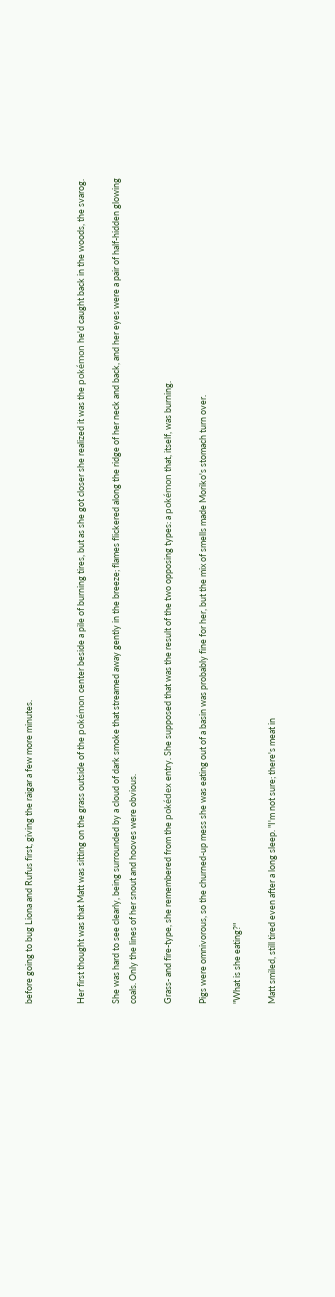before going to bug Liona and Rufus first, giving the raigar a few more minutes.


Her first thought was that Matt was sitting on the grass outside of the pokémon center beside a pile of burning tires, but as she got closer she realized it was the pokémon he'd caught back in the woods, the svarog.

She was hard to see clearly, being surrounded by a cloud of dark smoke that streamed away gently in the breeze; flames flickered along the ridge of her neck and back, and her eyes were a pair of half-hidden glowing coals. Only the lines of her snout and hooves were obvious.

Grass- and fire-type, she remembered from the pokédex entry. She supposed that was the result of the two opposing types: a pokémon that, itself, was burning.

Pigs were omnivorous, so the churned-up mess she was eating out of a basin was probably fine for her, but the mix of smells made Moriko's stomach turn over.

"What is she eating?"

Matt smiled, still tired even after a long sleep. "I'm not sure; there's meat in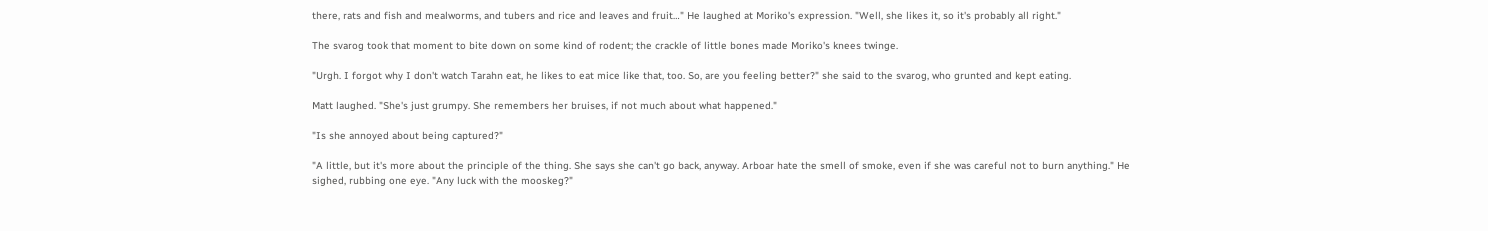there, rats and fish and mealworms, and tubers and rice and leaves and fruit…" He laughed at Moriko's expression. "Well, she likes it, so it's probably all right."

The svarog took that moment to bite down on some kind of rodent; the crackle of little bones made Moriko's knees twinge.

"Urgh. I forgot why I don't watch Tarahn eat, he likes to eat mice like that, too. So, are you feeling better?" she said to the svarog, who grunted and kept eating.

Matt laughed. "She's just grumpy. She remembers her bruises, if not much about what happened."

"Is she annoyed about being captured?"

"A little, but it's more about the principle of the thing. She says she can't go back, anyway. Arboar hate the smell of smoke, even if she was careful not to burn anything." He sighed, rubbing one eye. "Any luck with the mooskeg?"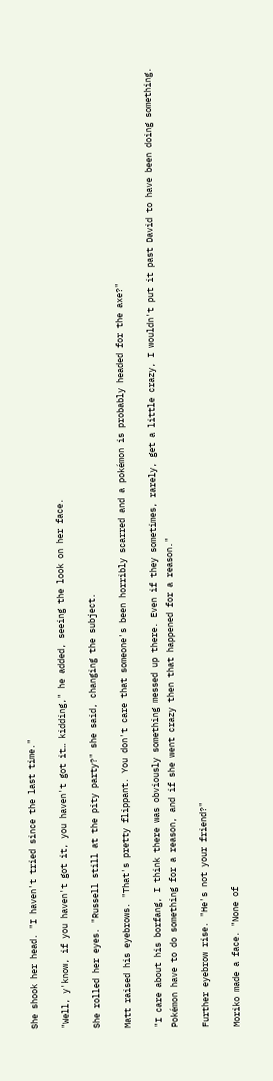She shook her head. "I haven't tried since the last time."

"Well, y'know, if you haven't got it, you haven't got it… kidding," he added, seeing the look on her face.

She rolled her eyes. "Russell still at the pity party?" she said, changing the subject.

Matt raised his eyebrows. "That's pretty flippant. You don't care that someone's been horribly scarred and a pokémon is probably headed for the axe?"

"I care about his borfang, I think there was obviously something messed up there. Even if they sometimes, rarely, get a little crazy, I wouldn't put it past David to have been doing something. Pokémon have to do something for a reason, and if she went crazy then that happened for a reason."

Further eyebrow rise. "He's not your friend?"

Moriko made a face. "None of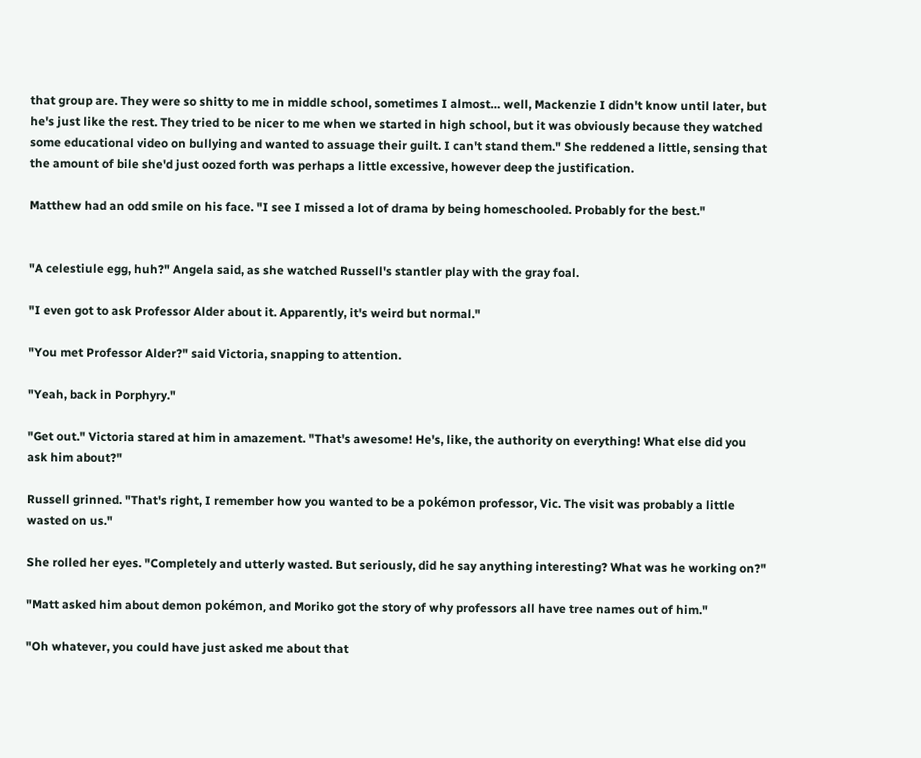that group are. They were so shitty to me in middle school, sometimes I almost… well, Mackenzie I didn't know until later, but he's just like the rest. They tried to be nicer to me when we started in high school, but it was obviously because they watched some educational video on bullying and wanted to assuage their guilt. I can't stand them." She reddened a little, sensing that the amount of bile she'd just oozed forth was perhaps a little excessive, however deep the justification.

Matthew had an odd smile on his face. "I see I missed a lot of drama by being homeschooled. Probably for the best."


"A celestiule egg, huh?" Angela said, as she watched Russell's stantler play with the gray foal.

"I even got to ask Professor Alder about it. Apparently, it's weird but normal."

"You met Professor Alder?" said Victoria, snapping to attention.

"Yeah, back in Porphyry."

"Get out." Victoria stared at him in amazement. "That's awesome! He's, like, the authority on everything! What else did you ask him about?"

Russell grinned. "That's right, I remember how you wanted to be a pokémon professor, Vic. The visit was probably a little wasted on us."

She rolled her eyes. "Completely and utterly wasted. But seriously, did he say anything interesting? What was he working on?"

"Matt asked him about demon pokémon, and Moriko got the story of why professors all have tree names out of him."

"Oh whatever, you could have just asked me about that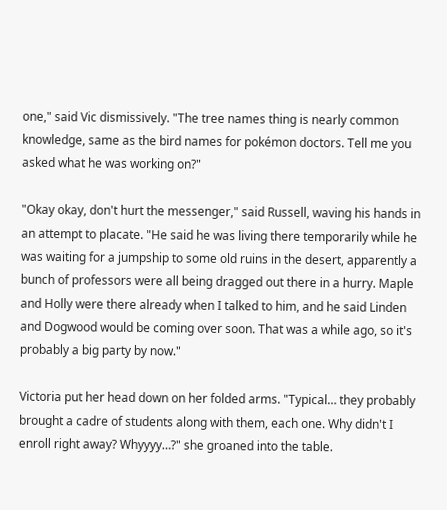one," said Vic dismissively. "The tree names thing is nearly common knowledge, same as the bird names for pokémon doctors. Tell me you asked what he was working on?"

"Okay okay, don't hurt the messenger," said Russell, waving his hands in an attempt to placate. "He said he was living there temporarily while he was waiting for a jumpship to some old ruins in the desert, apparently a bunch of professors were all being dragged out there in a hurry. Maple and Holly were there already when I talked to him, and he said Linden and Dogwood would be coming over soon. That was a while ago, so it's probably a big party by now."

Victoria put her head down on her folded arms. "Typical… they probably brought a cadre of students along with them, each one. Why didn't I enroll right away? Whyyyy…?" she groaned into the table.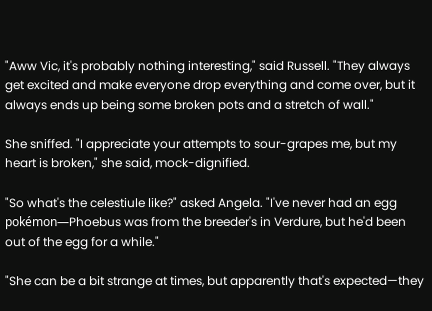"Aww Vic, it's probably nothing interesting," said Russell. "They always get excited and make everyone drop everything and come over, but it always ends up being some broken pots and a stretch of wall."

She sniffed. "I appreciate your attempts to sour-grapes me, but my heart is broken," she said, mock-dignified.

"So what's the celestiule like?" asked Angela. "I've never had an egg pokémon—Phoebus was from the breeder's in Verdure, but he'd been out of the egg for a while."

"She can be a bit strange at times, but apparently that's expected—they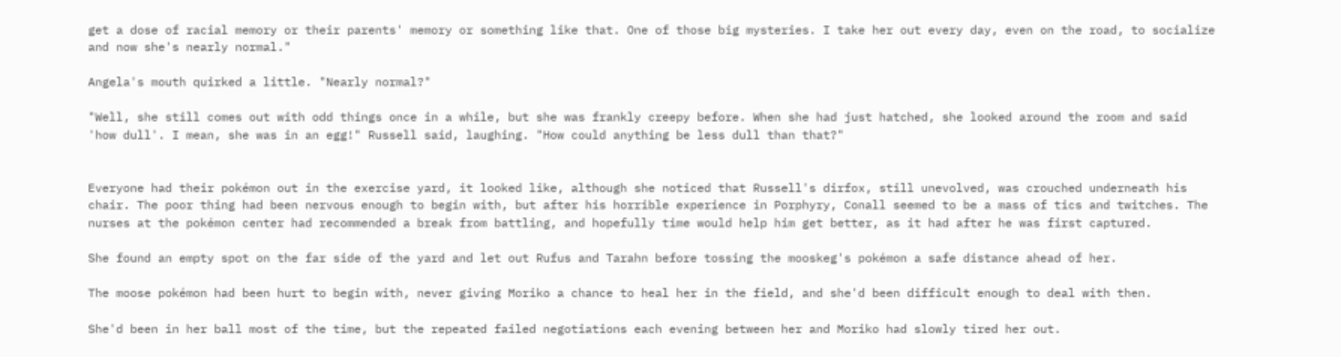get a dose of racial memory or their parents' memory or something like that. One of those big mysteries. I take her out every day, even on the road, to socialize and now she's nearly normal."

Angela's mouth quirked a little. "Nearly normal?"

"Well, she still comes out with odd things once in a while, but she was frankly creepy before. When she had just hatched, she looked around the room and said 'how dull'. I mean, she was in an egg!" Russell said, laughing. "How could anything be less dull than that?"


Everyone had their pokémon out in the exercise yard, it looked like, although she noticed that Russell's dirfox, still unevolved, was crouched underneath his chair. The poor thing had been nervous enough to begin with, but after his horrible experience in Porphyry, Conall seemed to be a mass of tics and twitches. The nurses at the pokémon center had recommended a break from battling, and hopefully time would help him get better, as it had after he was first captured.

She found an empty spot on the far side of the yard and let out Rufus and Tarahn before tossing the mooskeg's pokémon a safe distance ahead of her.

The moose pokémon had been hurt to begin with, never giving Moriko a chance to heal her in the field, and she'd been difficult enough to deal with then.

She'd been in her ball most of the time, but the repeated failed negotiations each evening between her and Moriko had slowly tired her out.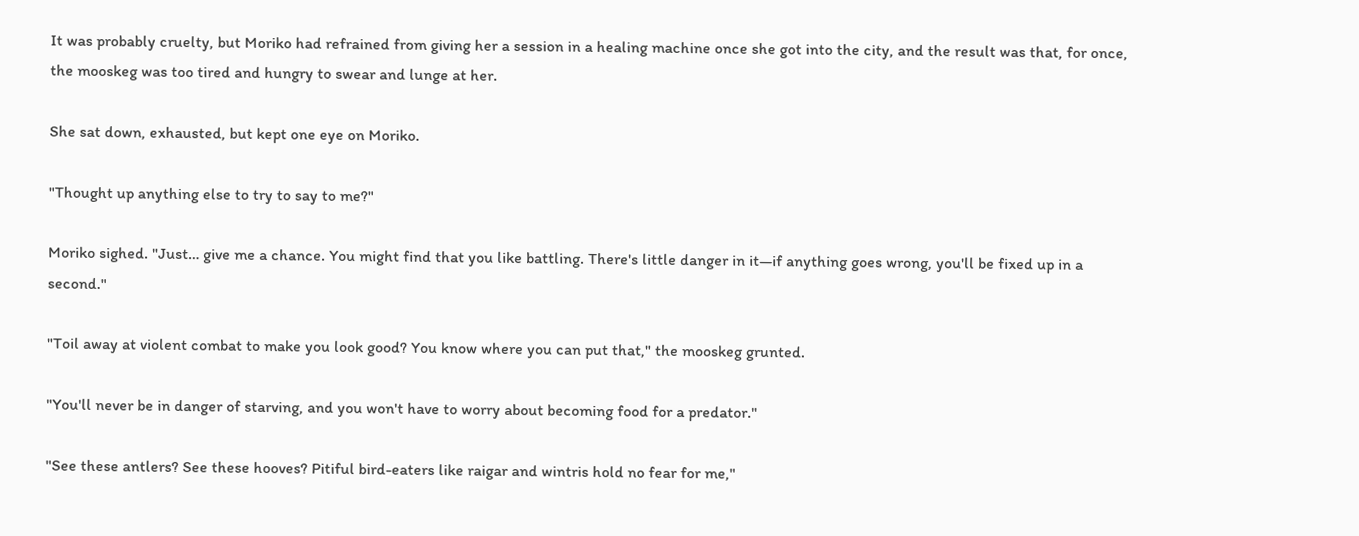It was probably cruelty, but Moriko had refrained from giving her a session in a healing machine once she got into the city, and the result was that, for once, the mooskeg was too tired and hungry to swear and lunge at her.

She sat down, exhausted, but kept one eye on Moriko.

"Thought up anything else to try to say to me?"

Moriko sighed. "Just… give me a chance. You might find that you like battling. There's little danger in it—if anything goes wrong, you'll be fixed up in a second."

"Toil away at violent combat to make you look good? You know where you can put that," the mooskeg grunted.

"You'll never be in danger of starving, and you won't have to worry about becoming food for a predator."

"See these antlers? See these hooves? Pitiful bird-eaters like raigar and wintris hold no fear for me,"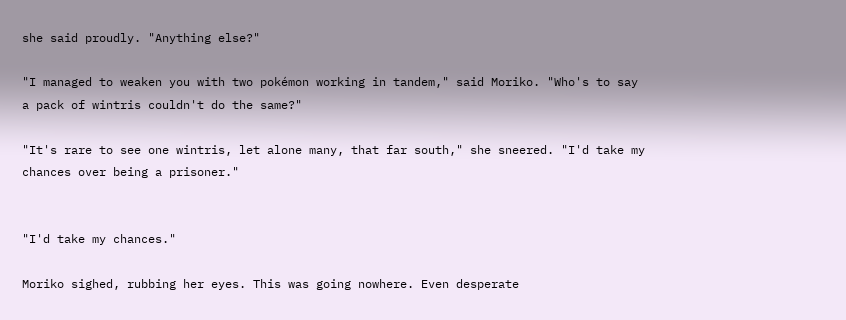she said proudly. "Anything else?"

"I managed to weaken you with two pokémon working in tandem," said Moriko. "Who's to say a pack of wintris couldn't do the same?"

"It's rare to see one wintris, let alone many, that far south," she sneered. "I'd take my chances over being a prisoner."


"I'd take my chances."

Moriko sighed, rubbing her eyes. This was going nowhere. Even desperate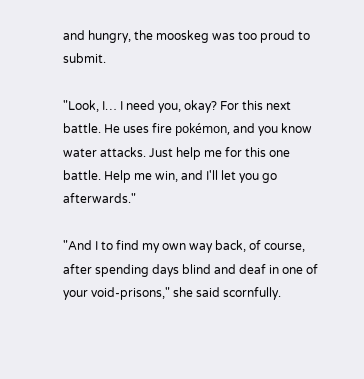and hungry, the mooskeg was too proud to submit.

"Look, I… I need you, okay? For this next battle. He uses fire pokémon, and you know water attacks. Just help me for this one battle. Help me win, and I'll let you go afterwards."

"And I to find my own way back, of course, after spending days blind and deaf in one of your void-prisons," she said scornfully.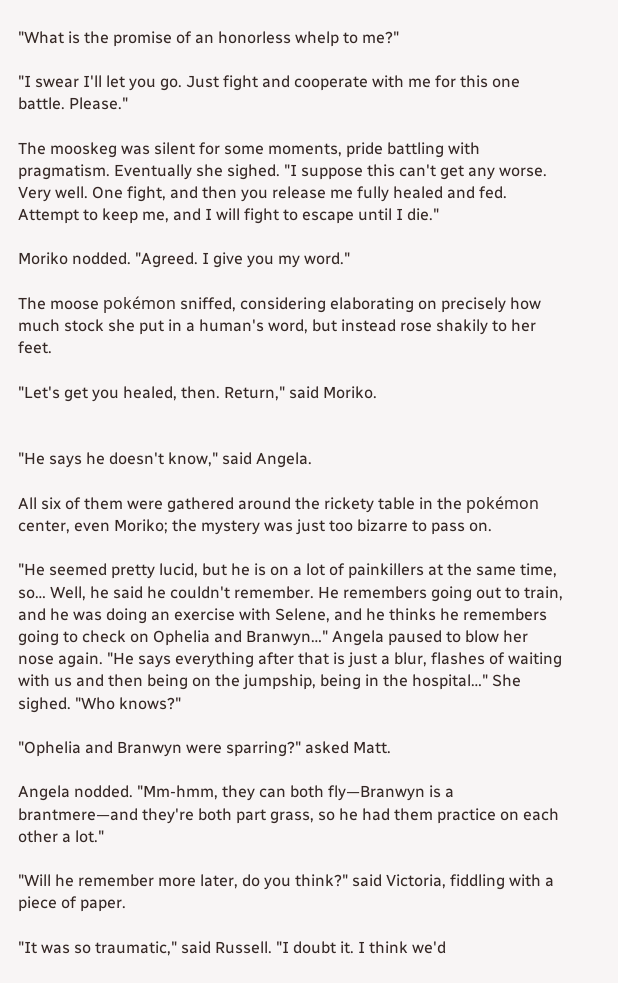"What is the promise of an honorless whelp to me?"

"I swear I'll let you go. Just fight and cooperate with me for this one battle. Please."

The mooskeg was silent for some moments, pride battling with pragmatism. Eventually she sighed. "I suppose this can't get any worse. Very well. One fight, and then you release me fully healed and fed. Attempt to keep me, and I will fight to escape until I die."

Moriko nodded. "Agreed. I give you my word."

The moose pokémon sniffed, considering elaborating on precisely how much stock she put in a human's word, but instead rose shakily to her feet.

"Let's get you healed, then. Return," said Moriko.


"He says he doesn't know," said Angela.

All six of them were gathered around the rickety table in the pokémon center, even Moriko; the mystery was just too bizarre to pass on.

"He seemed pretty lucid, but he is on a lot of painkillers at the same time, so… Well, he said he couldn't remember. He remembers going out to train, and he was doing an exercise with Selene, and he thinks he remembers going to check on Ophelia and Branwyn…" Angela paused to blow her nose again. "He says everything after that is just a blur, flashes of waiting with us and then being on the jumpship, being in the hospital…" She sighed. "Who knows?"

"Ophelia and Branwyn were sparring?" asked Matt.

Angela nodded. "Mm-hmm, they can both fly—Branwyn is a brantmere—and they're both part grass, so he had them practice on each other a lot."

"Will he remember more later, do you think?" said Victoria, fiddling with a piece of paper.

"It was so traumatic," said Russell. "I doubt it. I think we'd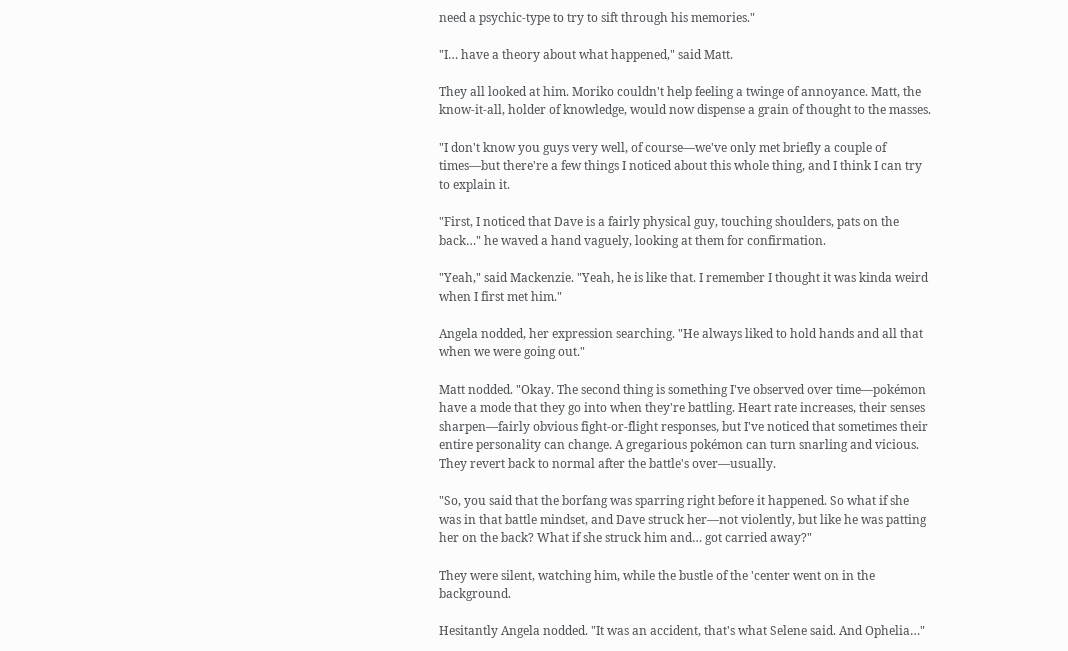need a psychic-type to try to sift through his memories."

"I… have a theory about what happened," said Matt.

They all looked at him. Moriko couldn't help feeling a twinge of annoyance. Matt, the know-it-all, holder of knowledge, would now dispense a grain of thought to the masses.

"I don't know you guys very well, of course—we've only met briefly a couple of times—but there're a few things I noticed about this whole thing, and I think I can try to explain it.

"First, I noticed that Dave is a fairly physical guy, touching shoulders, pats on the back…" he waved a hand vaguely, looking at them for confirmation.

"Yeah," said Mackenzie. "Yeah, he is like that. I remember I thought it was kinda weird when I first met him."

Angela nodded, her expression searching. "He always liked to hold hands and all that when we were going out."

Matt nodded. "Okay. The second thing is something I've observed over time—pokémon have a mode that they go into when they're battling. Heart rate increases, their senses sharpen—fairly obvious fight-or-flight responses, but I've noticed that sometimes their entire personality can change. A gregarious pokémon can turn snarling and vicious. They revert back to normal after the battle's over—usually.

"So, you said that the borfang was sparring right before it happened. So what if she was in that battle mindset, and Dave struck her—not violently, but like he was patting her on the back? What if she struck him and… got carried away?"

They were silent, watching him, while the bustle of the 'center went on in the background.

Hesitantly Angela nodded. "It was an accident, that's what Selene said. And Ophelia…"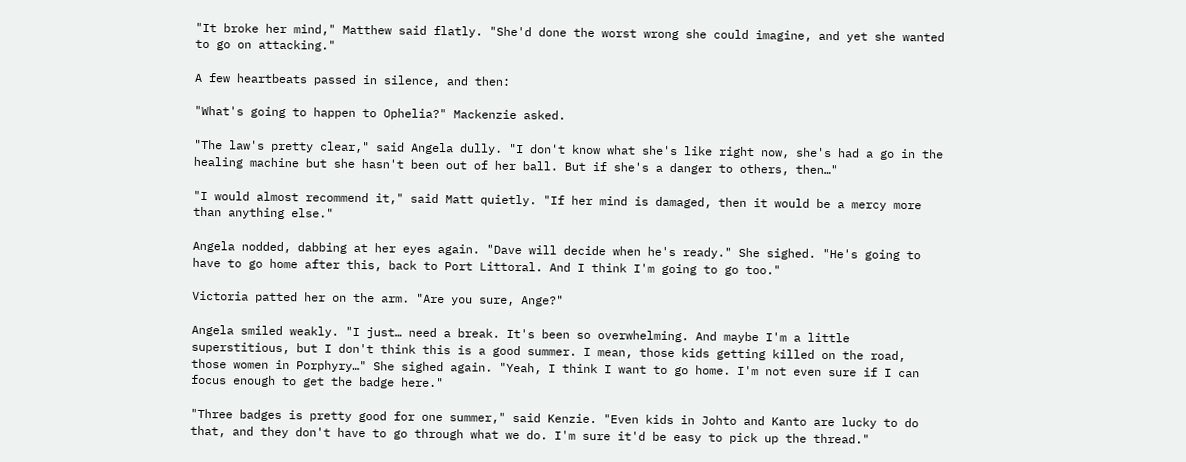"It broke her mind," Matthew said flatly. "She'd done the worst wrong she could imagine, and yet she wanted to go on attacking."

A few heartbeats passed in silence, and then:

"What's going to happen to Ophelia?" Mackenzie asked.

"The law's pretty clear," said Angela dully. "I don't know what she's like right now, she's had a go in the healing machine but she hasn't been out of her ball. But if she's a danger to others, then…"

"I would almost recommend it," said Matt quietly. "If her mind is damaged, then it would be a mercy more than anything else."

Angela nodded, dabbing at her eyes again. "Dave will decide when he's ready." She sighed. "He's going to have to go home after this, back to Port Littoral. And I think I'm going to go too."

Victoria patted her on the arm. "Are you sure, Ange?"

Angela smiled weakly. "I just… need a break. It's been so overwhelming. And maybe I'm a little superstitious, but I don't think this is a good summer. I mean, those kids getting killed on the road, those women in Porphyry…" She sighed again. "Yeah, I think I want to go home. I'm not even sure if I can focus enough to get the badge here."

"Three badges is pretty good for one summer," said Kenzie. "Even kids in Johto and Kanto are lucky to do that, and they don't have to go through what we do. I'm sure it'd be easy to pick up the thread."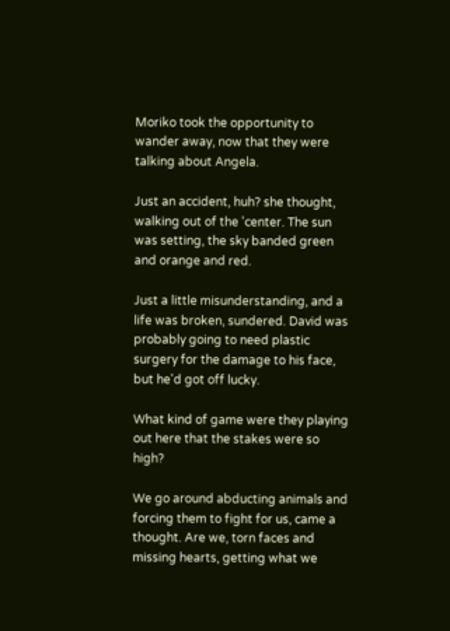Moriko took the opportunity to wander away, now that they were talking about Angela.

Just an accident, huh? she thought, walking out of the 'center. The sun was setting, the sky banded green and orange and red.

Just a little misunderstanding, and a life was broken, sundered. David was probably going to need plastic surgery for the damage to his face, but he'd got off lucky.

What kind of game were they playing out here that the stakes were so high?

We go around abducting animals and forcing them to fight for us, came a thought. Are we, torn faces and missing hearts, getting what we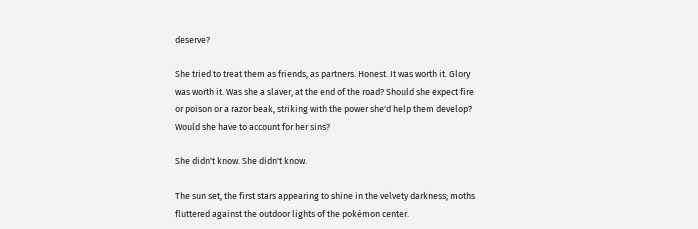deserve?

She tried to treat them as friends, as partners. Honest. It was worth it. Glory was worth it. Was she a slaver, at the end of the road? Should she expect fire or poison or a razor beak, striking with the power she'd help them develop? Would she have to account for her sins?

She didn't know. She didn't know.

The sun set, the first stars appearing to shine in the velvety darkness; moths fluttered against the outdoor lights of the pokémon center.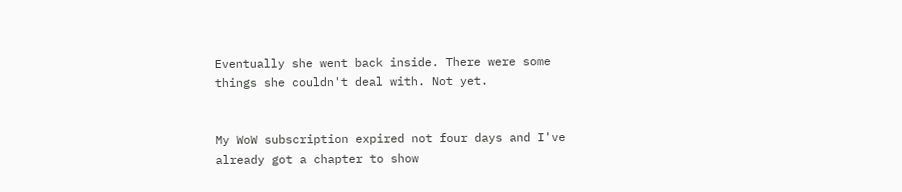Eventually she went back inside. There were some things she couldn't deal with. Not yet.


My WoW subscription expired not four days and I've already got a chapter to show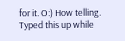for it. O:) How telling. Typed this up while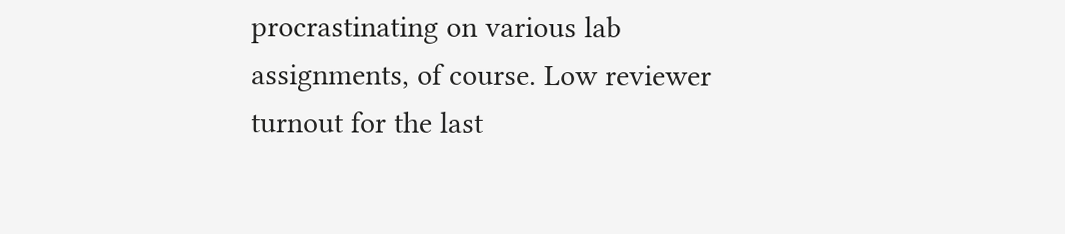procrastinating on various lab assignments, of course. Low reviewer turnout for the last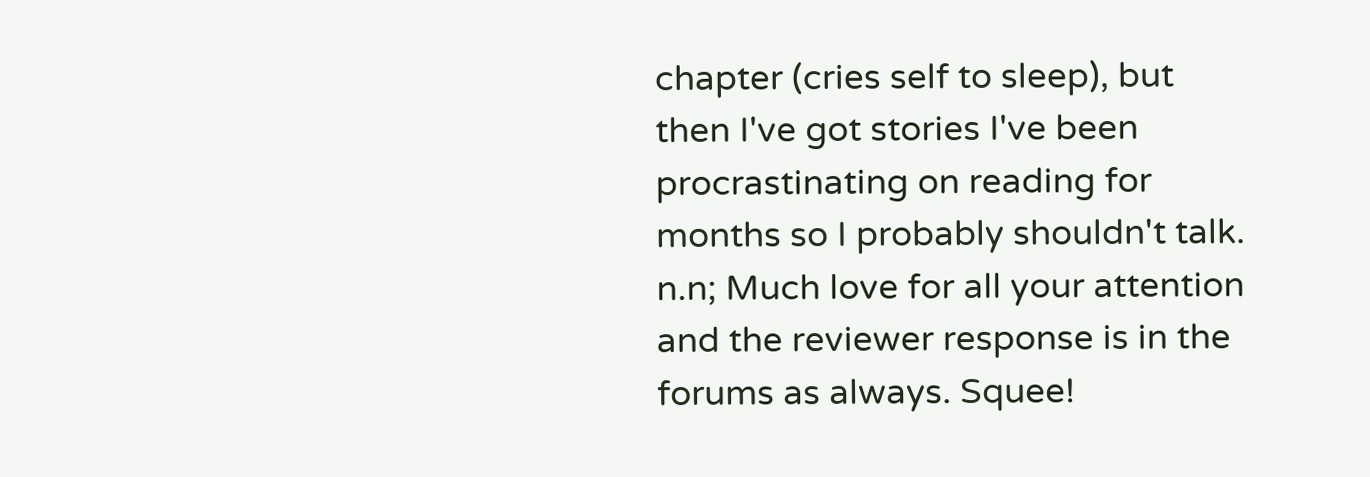chapter (cries self to sleep), but then I've got stories I've been procrastinating on reading for months so I probably shouldn't talk. n.n; Much love for all your attention and the reviewer response is in the forums as always. Squee!